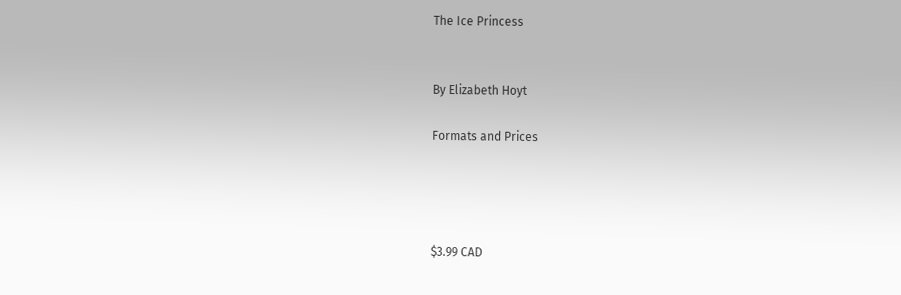The Ice Princess


By Elizabeth Hoyt

Formats and Prices




$3.99 CAD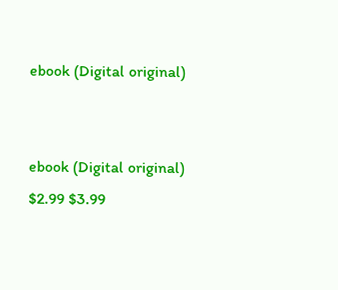ebook (Digital original)


ebook (Digital original) $2.99 $3.99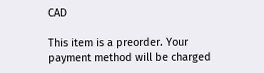CAD

This item is a preorder. Your payment method will be charged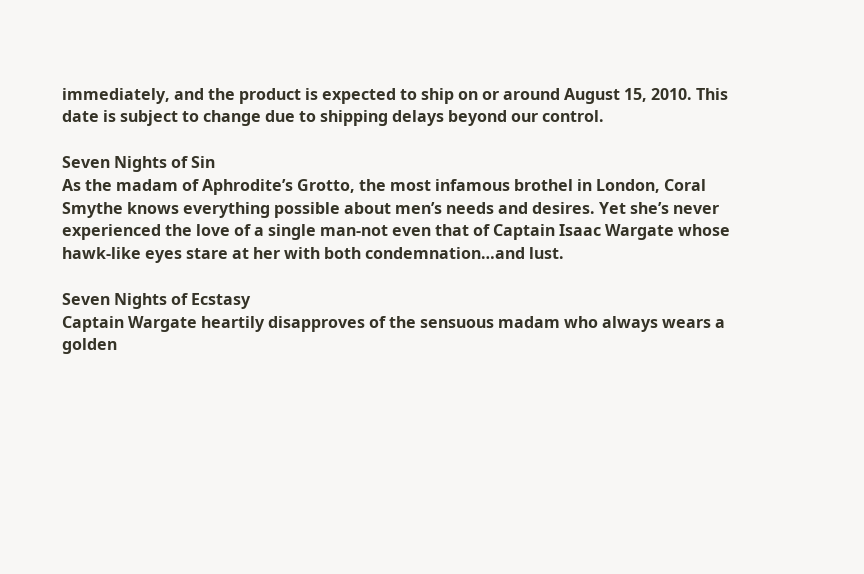immediately, and the product is expected to ship on or around August 15, 2010. This date is subject to change due to shipping delays beyond our control.

Seven Nights of Sin
As the madam of Aphrodite’s Grotto, the most infamous brothel in London, Coral Smythe knows everything possible about men’s needs and desires. Yet she’s never experienced the love of a single man-not even that of Captain Isaac Wargate whose hawk-like eyes stare at her with both condemnation…and lust.

Seven Nights of Ecstasy
Captain Wargate heartily disapproves of the sensuous madam who always wears a golden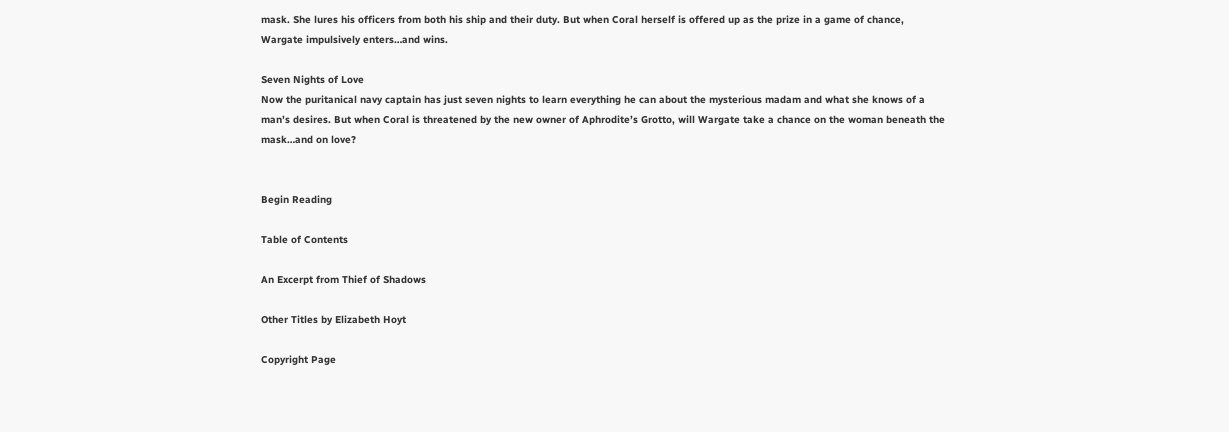mask. She lures his officers from both his ship and their duty. But when Coral herself is offered up as the prize in a game of chance, Wargate impulsively enters…and wins.

Seven Nights of Love
Now the puritanical navy captain has just seven nights to learn everything he can about the mysterious madam and what she knows of a man’s desires. But when Coral is threatened by the new owner of Aphrodite’s Grotto, will Wargate take a chance on the woman beneath the mask…and on love?


Begin Reading

Table of Contents

An Excerpt from Thief of Shadows

Other Titles by Elizabeth Hoyt

Copyright Page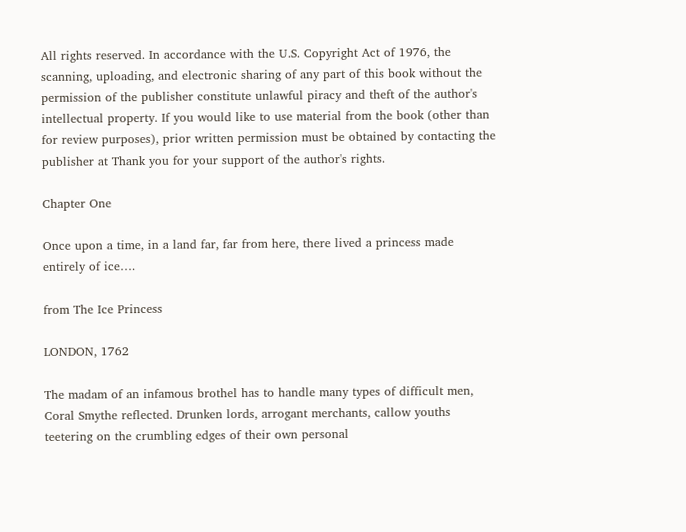All rights reserved. In accordance with the U.S. Copyright Act of 1976, the scanning, uploading, and electronic sharing of any part of this book without the permission of the publisher constitute unlawful piracy and theft of the author's intellectual property. If you would like to use material from the book (other than for review purposes), prior written permission must be obtained by contacting the publisher at Thank you for your support of the author's rights.

Chapter One

Once upon a time, in a land far, far from here, there lived a princess made entirely of ice….

from The Ice Princess

LONDON, 1762

The madam of an infamous brothel has to handle many types of difficult men, Coral Smythe reflected. Drunken lords, arrogant merchants, callow youths teetering on the crumbling edges of their own personal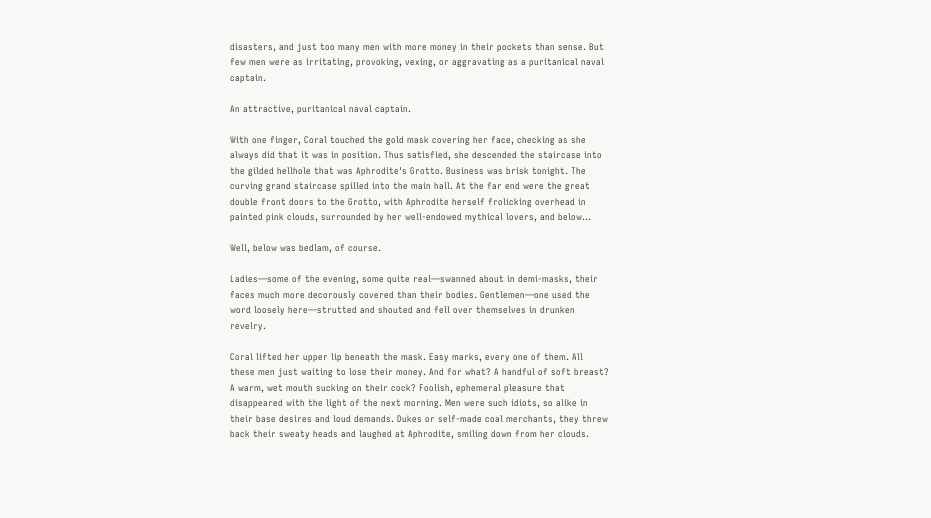disasters, and just too many men with more money in their pockets than sense. But few men were as irritating, provoking, vexing, or aggravating as a puritanical naval captain.

An attractive, puritanical naval captain.

With one finger, Coral touched the gold mask covering her face, checking as she always did that it was in position. Thus satisfied, she descended the staircase into the gilded hellhole that was Aphrodite's Grotto. Business was brisk tonight. The curving grand staircase spilled into the main hall. At the far end were the great double front doors to the Grotto, with Aphrodite herself frolicking overhead in painted pink clouds, surrounded by her well-endowed mythical lovers, and below…

Well, below was bedlam, of course.

Ladies—some of the evening, some quite real—swanned about in demi-masks, their faces much more decorously covered than their bodies. Gentlemen—one used the word loosely here—strutted and shouted and fell over themselves in drunken revelry.

Coral lifted her upper lip beneath the mask. Easy marks, every one of them. All these men just waiting to lose their money. And for what? A handful of soft breast? A warm, wet mouth sucking on their cock? Foolish, ephemeral pleasure that disappeared with the light of the next morning. Men were such idiots, so alike in their base desires and loud demands. Dukes or self-made coal merchants, they threw back their sweaty heads and laughed at Aphrodite, smiling down from her clouds.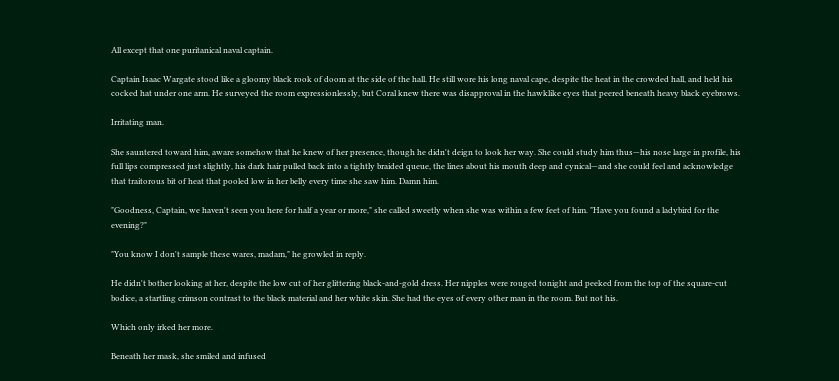All except that one puritanical naval captain.

Captain Isaac Wargate stood like a gloomy black rook of doom at the side of the hall. He still wore his long naval cape, despite the heat in the crowded hall, and held his cocked hat under one arm. He surveyed the room expressionlessly, but Coral knew there was disapproval in the hawklike eyes that peered beneath heavy black eyebrows.

Irritating man.

She sauntered toward him, aware somehow that he knew of her presence, though he didn't deign to look her way. She could study him thus—his nose large in profile, his full lips compressed just slightly, his dark hair pulled back into a tightly braided queue, the lines about his mouth deep and cynical—and she could feel and acknowledge that traitorous bit of heat that pooled low in her belly every time she saw him. Damn him.

"Goodness, Captain, we haven't seen you here for half a year or more," she called sweetly when she was within a few feet of him. "Have you found a ladybird for the evening?"

"You know I don't sample these wares, madam," he growled in reply.

He didn't bother looking at her, despite the low cut of her glittering black-and-gold dress. Her nipples were rouged tonight and peeked from the top of the square-cut bodice, a startling crimson contrast to the black material and her white skin. She had the eyes of every other man in the room. But not his.

Which only irked her more.

Beneath her mask, she smiled and infused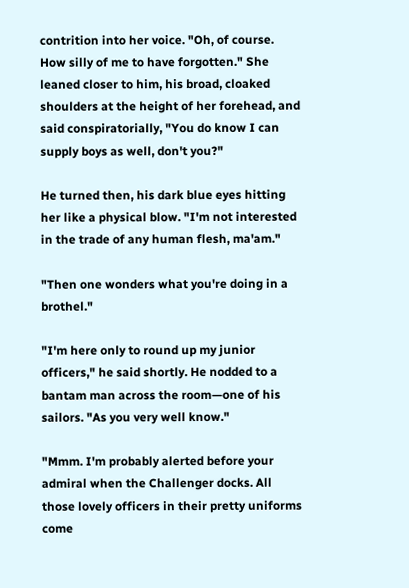contrition into her voice. "Oh, of course. How silly of me to have forgotten." She leaned closer to him, his broad, cloaked shoulders at the height of her forehead, and said conspiratorially, "You do know I can supply boys as well, don't you?"

He turned then, his dark blue eyes hitting her like a physical blow. "I'm not interested in the trade of any human flesh, ma'am."

"Then one wonders what you're doing in a brothel."

"I'm here only to round up my junior officers," he said shortly. He nodded to a bantam man across the room—one of his sailors. "As you very well know."

"Mmm. I'm probably alerted before your admiral when the Challenger docks. All those lovely officers in their pretty uniforms come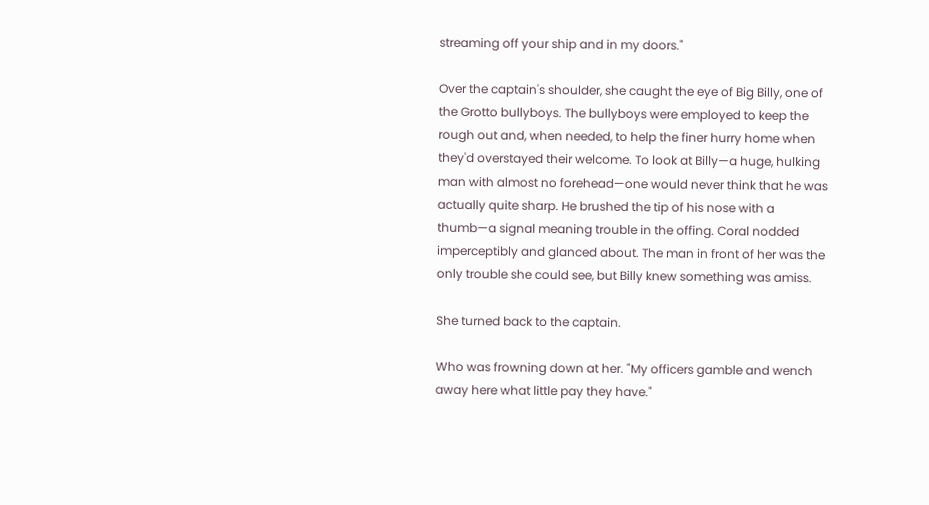streaming off your ship and in my doors."

Over the captain's shoulder, she caught the eye of Big Billy, one of the Grotto bullyboys. The bullyboys were employed to keep the rough out and, when needed, to help the finer hurry home when they'd overstayed their welcome. To look at Billy—a huge, hulking man with almost no forehead—one would never think that he was actually quite sharp. He brushed the tip of his nose with a thumb—a signal meaning trouble in the offing. Coral nodded imperceptibly and glanced about. The man in front of her was the only trouble she could see, but Billy knew something was amiss.

She turned back to the captain.

Who was frowning down at her. "My officers gamble and wench away here what little pay they have."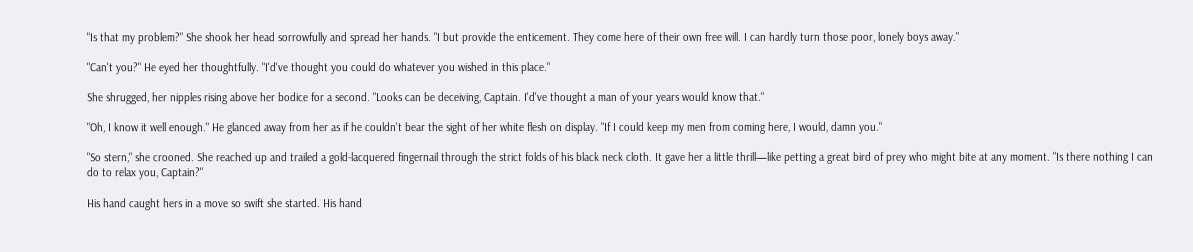"Is that my problem?" She shook her head sorrowfully and spread her hands. "I but provide the enticement. They come here of their own free will. I can hardly turn those poor, lonely boys away."

"Can't you?" He eyed her thoughtfully. "I'd've thought you could do whatever you wished in this place."

She shrugged, her nipples rising above her bodice for a second. "Looks can be deceiving, Captain. I'd've thought a man of your years would know that."

"Oh, I know it well enough." He glanced away from her as if he couldn't bear the sight of her white flesh on display. "If I could keep my men from coming here, I would, damn you."

"So stern," she crooned. She reached up and trailed a gold-lacquered fingernail through the strict folds of his black neck cloth. It gave her a little thrill—like petting a great bird of prey who might bite at any moment. "Is there nothing I can do to relax you, Captain?"

His hand caught hers in a move so swift she started. His hand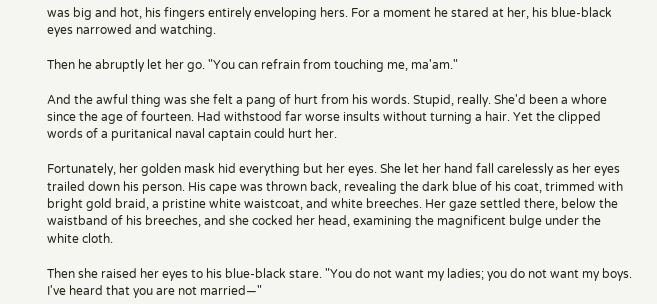was big and hot, his fingers entirely enveloping hers. For a moment he stared at her, his blue-black eyes narrowed and watching.

Then he abruptly let her go. "You can refrain from touching me, ma'am."

And the awful thing was she felt a pang of hurt from his words. Stupid, really. She'd been a whore since the age of fourteen. Had withstood far worse insults without turning a hair. Yet the clipped words of a puritanical naval captain could hurt her.

Fortunately, her golden mask hid everything but her eyes. She let her hand fall carelessly as her eyes trailed down his person. His cape was thrown back, revealing the dark blue of his coat, trimmed with bright gold braid, a pristine white waistcoat, and white breeches. Her gaze settled there, below the waistband of his breeches, and she cocked her head, examining the magnificent bulge under the white cloth.

Then she raised her eyes to his blue-black stare. "You do not want my ladies; you do not want my boys. I've heard that you are not married—"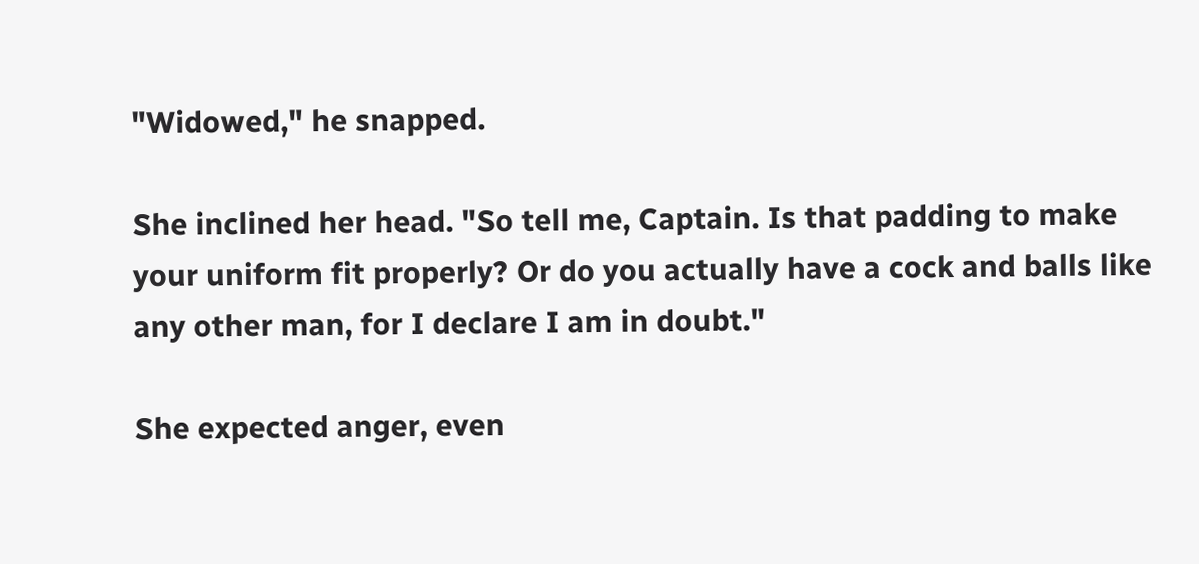"Widowed," he snapped.

She inclined her head. "So tell me, Captain. Is that padding to make your uniform fit properly? Or do you actually have a cock and balls like any other man, for I declare I am in doubt."

She expected anger, even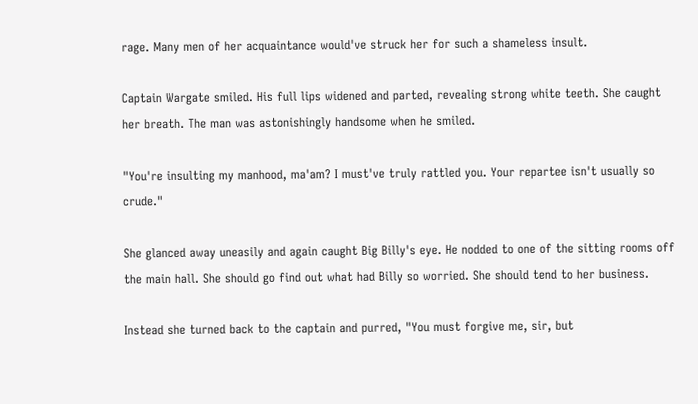rage. Many men of her acquaintance would've struck her for such a shameless insult.

Captain Wargate smiled. His full lips widened and parted, revealing strong white teeth. She caught her breath. The man was astonishingly handsome when he smiled.

"You're insulting my manhood, ma'am? I must've truly rattled you. Your repartee isn't usually so crude."

She glanced away uneasily and again caught Big Billy's eye. He nodded to one of the sitting rooms off the main hall. She should go find out what had Billy so worried. She should tend to her business.

Instead she turned back to the captain and purred, "You must forgive me, sir, but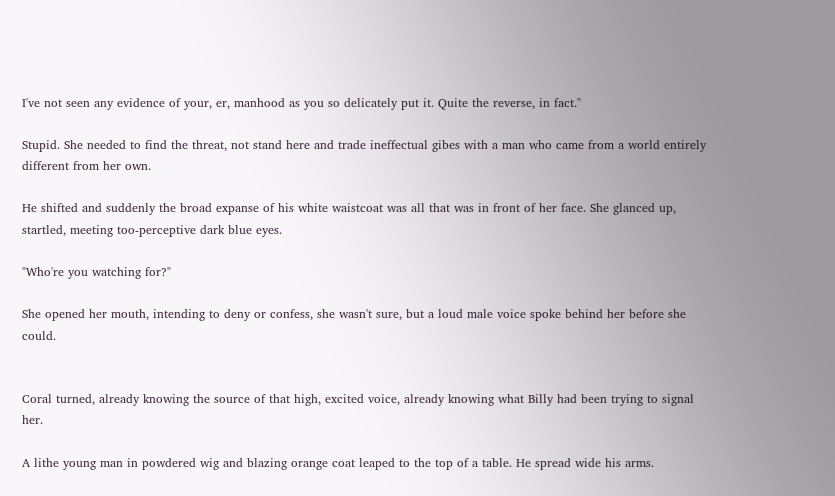I've not seen any evidence of your, er, manhood as you so delicately put it. Quite the reverse, in fact."

Stupid. She needed to find the threat, not stand here and trade ineffectual gibes with a man who came from a world entirely different from her own.

He shifted and suddenly the broad expanse of his white waistcoat was all that was in front of her face. She glanced up, startled, meeting too-perceptive dark blue eyes.

"Who're you watching for?"

She opened her mouth, intending to deny or confess, she wasn't sure, but a loud male voice spoke behind her before she could.


Coral turned, already knowing the source of that high, excited voice, already knowing what Billy had been trying to signal her.

A lithe young man in powdered wig and blazing orange coat leaped to the top of a table. He spread wide his arms.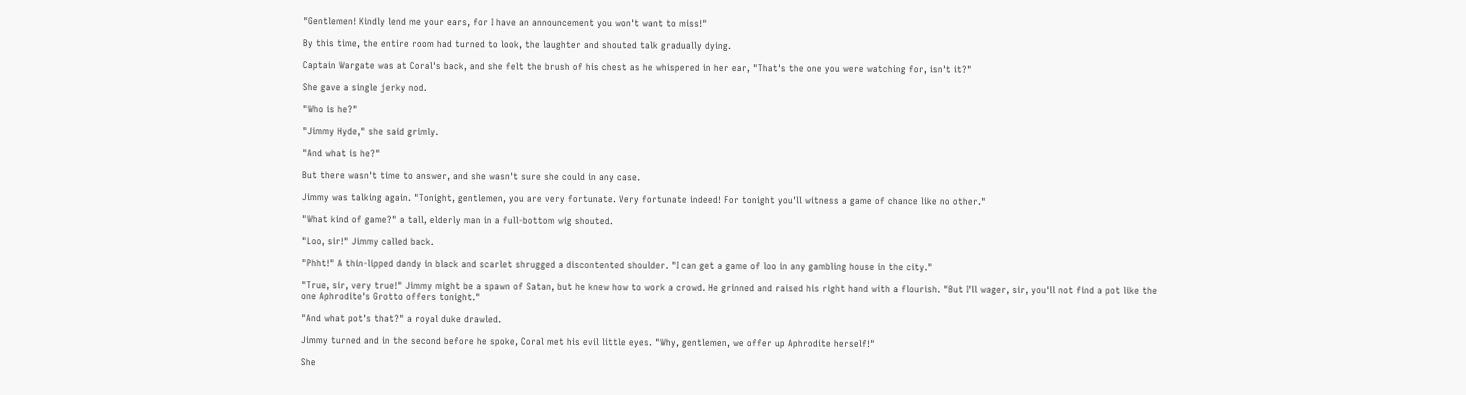"Gentlemen! Kindly lend me your ears, for I have an announcement you won't want to miss!"

By this time, the entire room had turned to look, the laughter and shouted talk gradually dying.

Captain Wargate was at Coral's back, and she felt the brush of his chest as he whispered in her ear, "That's the one you were watching for, isn't it?"

She gave a single jerky nod.

"Who is he?"

"Jimmy Hyde," she said grimly.

"And what is he?"

But there wasn't time to answer, and she wasn't sure she could in any case.

Jimmy was talking again. "Tonight, gentlemen, you are very fortunate. Very fortunate indeed! For tonight you'll witness a game of chance like no other."

"What kind of game?" a tall, elderly man in a full-bottom wig shouted.

"Loo, sir!" Jimmy called back.

"Phht!" A thin-lipped dandy in black and scarlet shrugged a discontented shoulder. "I can get a game of loo in any gambling house in the city."

"True, sir, very true!" Jimmy might be a spawn of Satan, but he knew how to work a crowd. He grinned and raised his right hand with a flourish. "But I'll wager, sir, you'll not find a pot like the one Aphrodite's Grotto offers tonight."

"And what pot's that?" a royal duke drawled.

Jimmy turned and in the second before he spoke, Coral met his evil little eyes. "Why, gentlemen, we offer up Aphrodite herself!"

She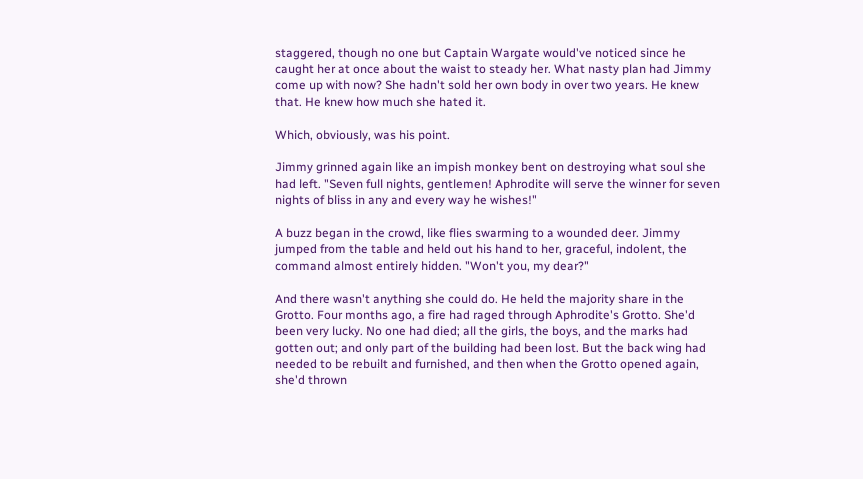staggered, though no one but Captain Wargate would've noticed since he caught her at once about the waist to steady her. What nasty plan had Jimmy come up with now? She hadn't sold her own body in over two years. He knew that. He knew how much she hated it.

Which, obviously, was his point.

Jimmy grinned again like an impish monkey bent on destroying what soul she had left. "Seven full nights, gentlemen! Aphrodite will serve the winner for seven nights of bliss in any and every way he wishes!"

A buzz began in the crowd, like flies swarming to a wounded deer. Jimmy jumped from the table and held out his hand to her, graceful, indolent, the command almost entirely hidden. "Won't you, my dear?"

And there wasn't anything she could do. He held the majority share in the Grotto. Four months ago, a fire had raged through Aphrodite's Grotto. She'd been very lucky. No one had died; all the girls, the boys, and the marks had gotten out; and only part of the building had been lost. But the back wing had needed to be rebuilt and furnished, and then when the Grotto opened again, she'd thrown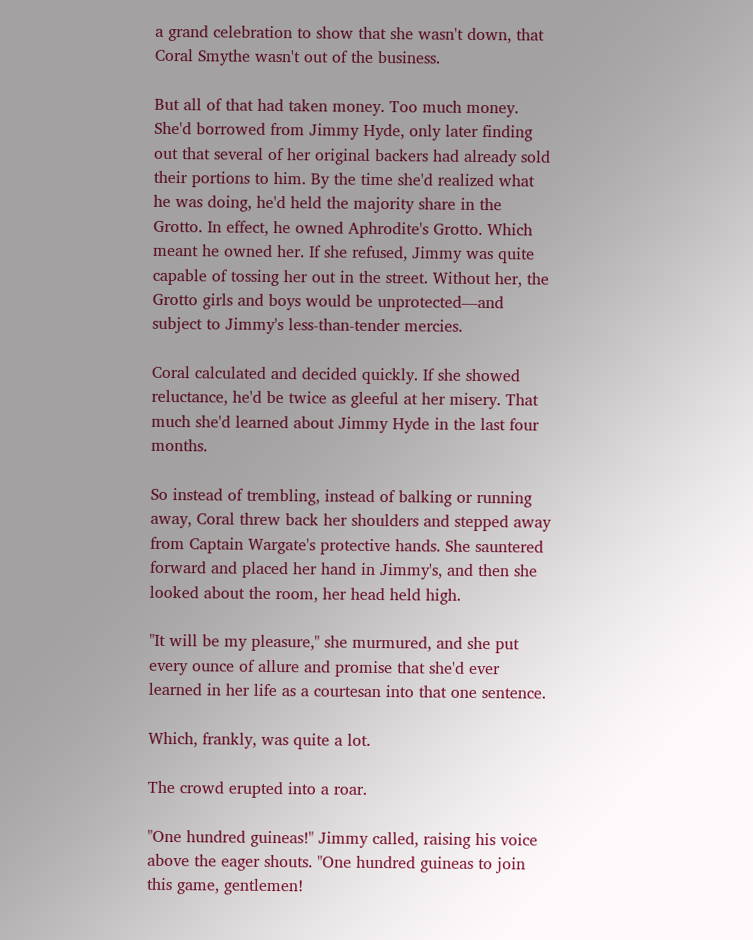a grand celebration to show that she wasn't down, that Coral Smythe wasn't out of the business.

But all of that had taken money. Too much money. She'd borrowed from Jimmy Hyde, only later finding out that several of her original backers had already sold their portions to him. By the time she'd realized what he was doing, he'd held the majority share in the Grotto. In effect, he owned Aphrodite's Grotto. Which meant he owned her. If she refused, Jimmy was quite capable of tossing her out in the street. Without her, the Grotto girls and boys would be unprotected—and subject to Jimmy's less-than-tender mercies.

Coral calculated and decided quickly. If she showed reluctance, he'd be twice as gleeful at her misery. That much she'd learned about Jimmy Hyde in the last four months.

So instead of trembling, instead of balking or running away, Coral threw back her shoulders and stepped away from Captain Wargate's protective hands. She sauntered forward and placed her hand in Jimmy's, and then she looked about the room, her head held high.

"It will be my pleasure," she murmured, and she put every ounce of allure and promise that she'd ever learned in her life as a courtesan into that one sentence.

Which, frankly, was quite a lot.

The crowd erupted into a roar.

"One hundred guineas!" Jimmy called, raising his voice above the eager shouts. "One hundred guineas to join this game, gentlemen!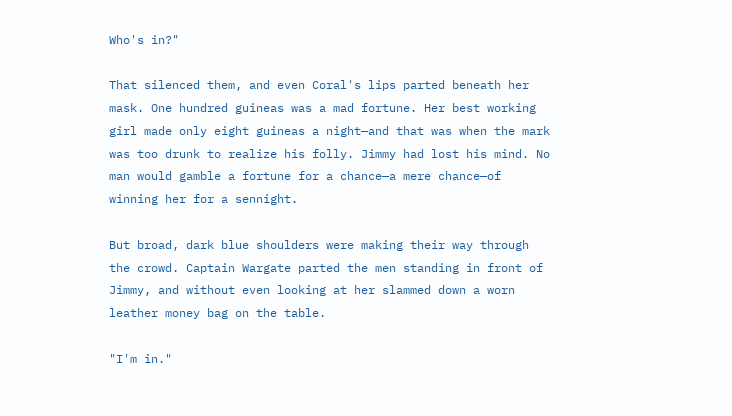Who's in?"

That silenced them, and even Coral's lips parted beneath her mask. One hundred guineas was a mad fortune. Her best working girl made only eight guineas a night—and that was when the mark was too drunk to realize his folly. Jimmy had lost his mind. No man would gamble a fortune for a chance—a mere chance—of winning her for a sennight.

But broad, dark blue shoulders were making their way through the crowd. Captain Wargate parted the men standing in front of Jimmy, and without even looking at her slammed down a worn leather money bag on the table.

"I'm in."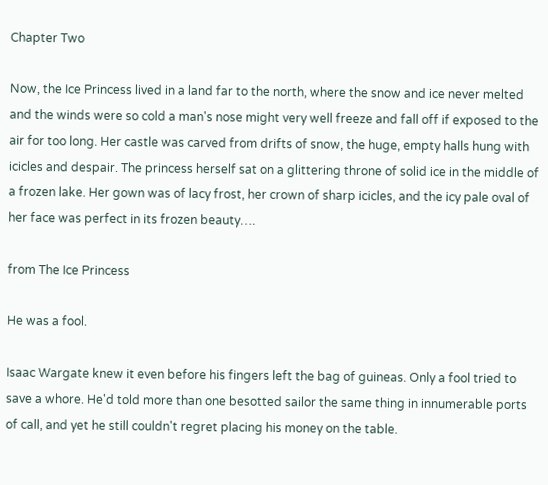Chapter Two

Now, the Ice Princess lived in a land far to the north, where the snow and ice never melted and the winds were so cold a man's nose might very well freeze and fall off if exposed to the air for too long. Her castle was carved from drifts of snow, the huge, empty halls hung with icicles and despair. The princess herself sat on a glittering throne of solid ice in the middle of a frozen lake. Her gown was of lacy frost, her crown of sharp icicles, and the icy pale oval of her face was perfect in its frozen beauty….

from The Ice Princess

He was a fool.

Isaac Wargate knew it even before his fingers left the bag of guineas. Only a fool tried to save a whore. He'd told more than one besotted sailor the same thing in innumerable ports of call, and yet he still couldn't regret placing his money on the table.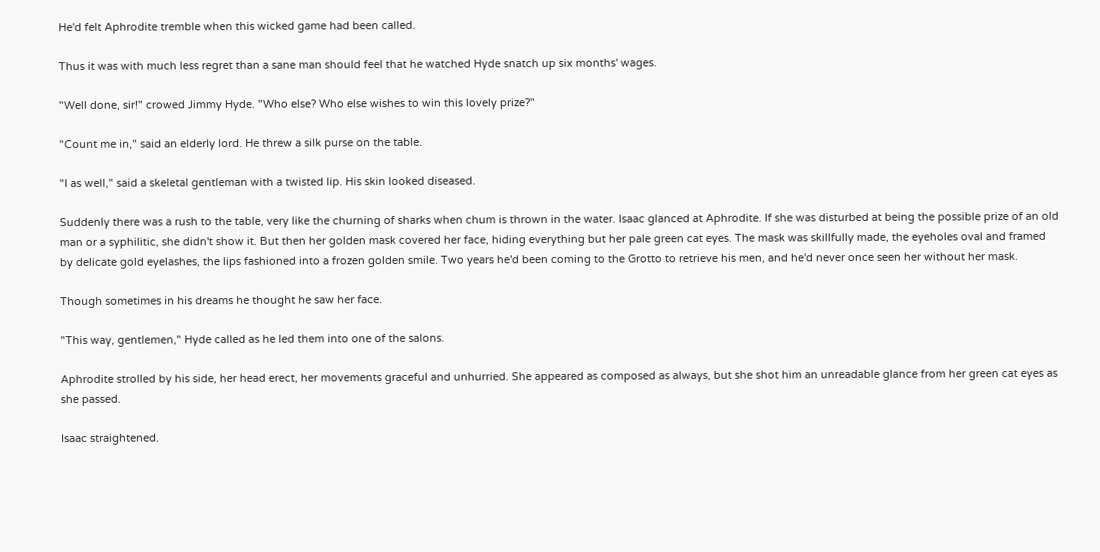He'd felt Aphrodite tremble when this wicked game had been called.

Thus it was with much less regret than a sane man should feel that he watched Hyde snatch up six months' wages.

"Well done, sir!" crowed Jimmy Hyde. "Who else? Who else wishes to win this lovely prize?"

"Count me in," said an elderly lord. He threw a silk purse on the table.

"I as well," said a skeletal gentleman with a twisted lip. His skin looked diseased.

Suddenly there was a rush to the table, very like the churning of sharks when chum is thrown in the water. Isaac glanced at Aphrodite. If she was disturbed at being the possible prize of an old man or a syphilitic, she didn't show it. But then her golden mask covered her face, hiding everything but her pale green cat eyes. The mask was skillfully made, the eyeholes oval and framed by delicate gold eyelashes, the lips fashioned into a frozen golden smile. Two years he'd been coming to the Grotto to retrieve his men, and he'd never once seen her without her mask.

Though sometimes in his dreams he thought he saw her face.

"This way, gentlemen," Hyde called as he led them into one of the salons.

Aphrodite strolled by his side, her head erect, her movements graceful and unhurried. She appeared as composed as always, but she shot him an unreadable glance from her green cat eyes as she passed.

Isaac straightened.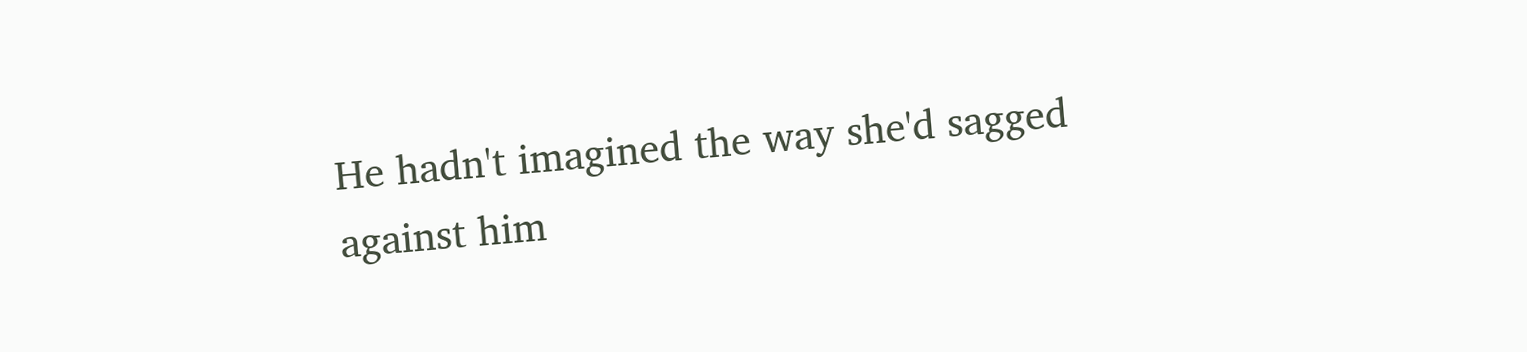He hadn't imagined the way she'd sagged against him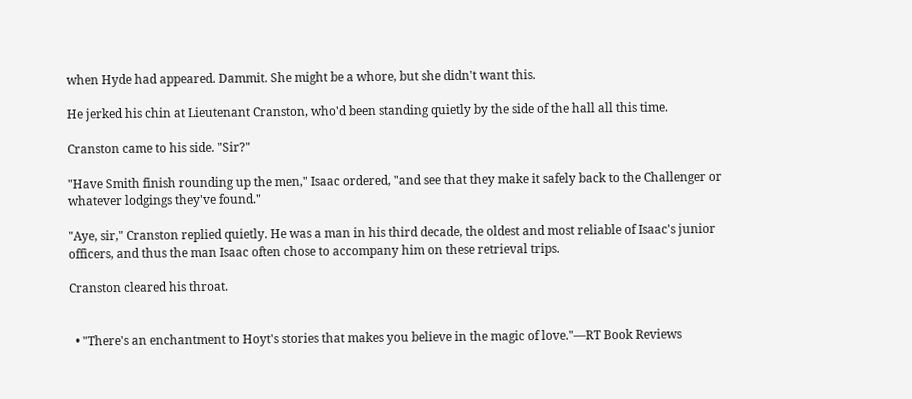when Hyde had appeared. Dammit. She might be a whore, but she didn't want this.

He jerked his chin at Lieutenant Cranston, who'd been standing quietly by the side of the hall all this time.

Cranston came to his side. "Sir?"

"Have Smith finish rounding up the men," Isaac ordered, "and see that they make it safely back to the Challenger or whatever lodgings they've found."

"Aye, sir," Cranston replied quietly. He was a man in his third decade, the oldest and most reliable of Isaac's junior officers, and thus the man Isaac often chose to accompany him on these retrieval trips.

Cranston cleared his throat.


  • "There's an enchantment to Hoyt's stories that makes you believe in the magic of love."—RT Book Reviews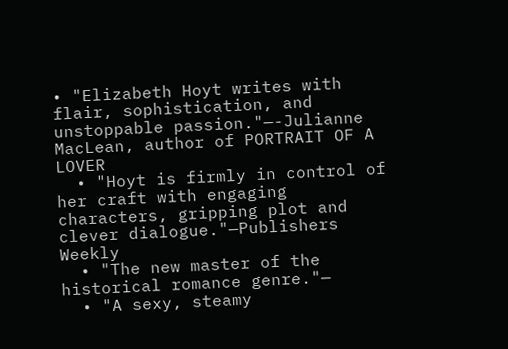• "Elizabeth Hoyt writes with flair, sophistication, and unstoppable passion."—-Julianne MacLean, author of PORTRAIT OF A LOVER
  • "Hoyt is firmly in control of her craft with engaging characters, gripping plot and clever dialogue."—Publishers Weekly
  • "The new master of the historical romance genre."—
  • "A sexy, steamy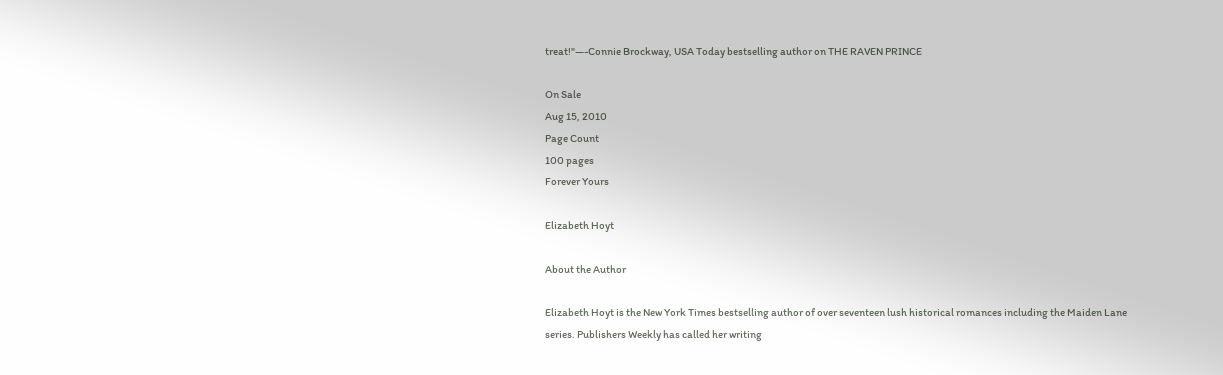treat!"—-Connie Brockway, USA Today bestselling author on THE RAVEN PRINCE

On Sale
Aug 15, 2010
Page Count
100 pages
Forever Yours

Elizabeth Hoyt

About the Author

Elizabeth Hoyt is the New York Times bestselling author of over seventeen lush historical romances including the Maiden Lane series. Publishers Weekly has called her writing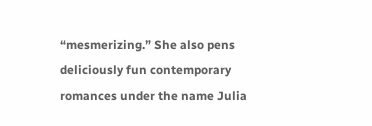“mesmerizing.” She also pens deliciously fun contemporary romances under the name Julia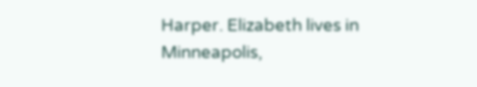Harper. Elizabeth lives in Minneapolis,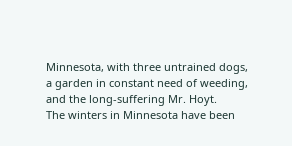Minnesota, with three untrained dogs, a garden in constant need of weeding, and the long-suffering Mr. Hoyt.
The winters in Minnesota have been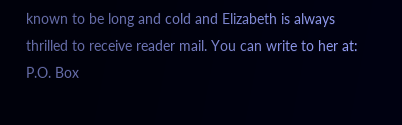known to be long and cold and Elizabeth is always thrilled to receive reader mail. You can write to her at: P.O. Box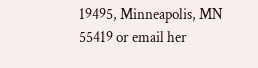19495, Minneapolis, MN 55419 or email her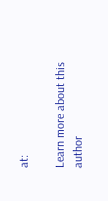at:

Learn more about this author